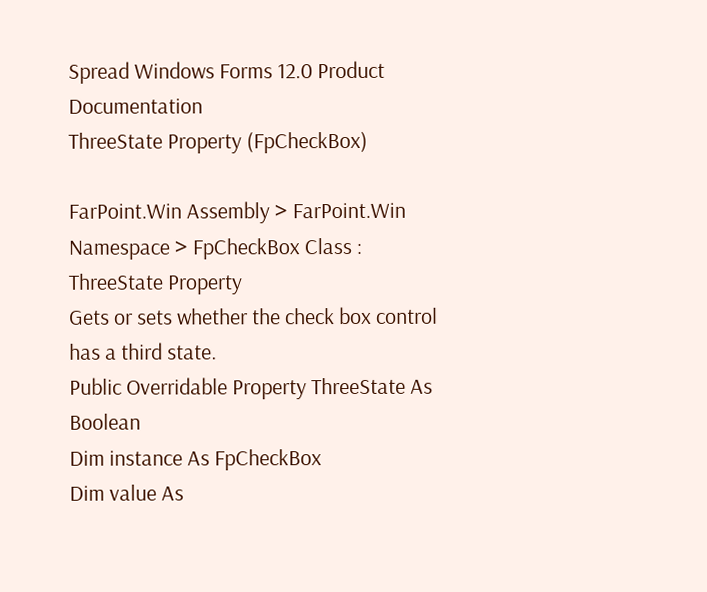Spread Windows Forms 12.0 Product Documentation
ThreeState Property (FpCheckBox)

FarPoint.Win Assembly > FarPoint.Win Namespace > FpCheckBox Class : ThreeState Property
Gets or sets whether the check box control has a third state.
Public Overridable Property ThreeState As Boolean
Dim instance As FpCheckBox
Dim value As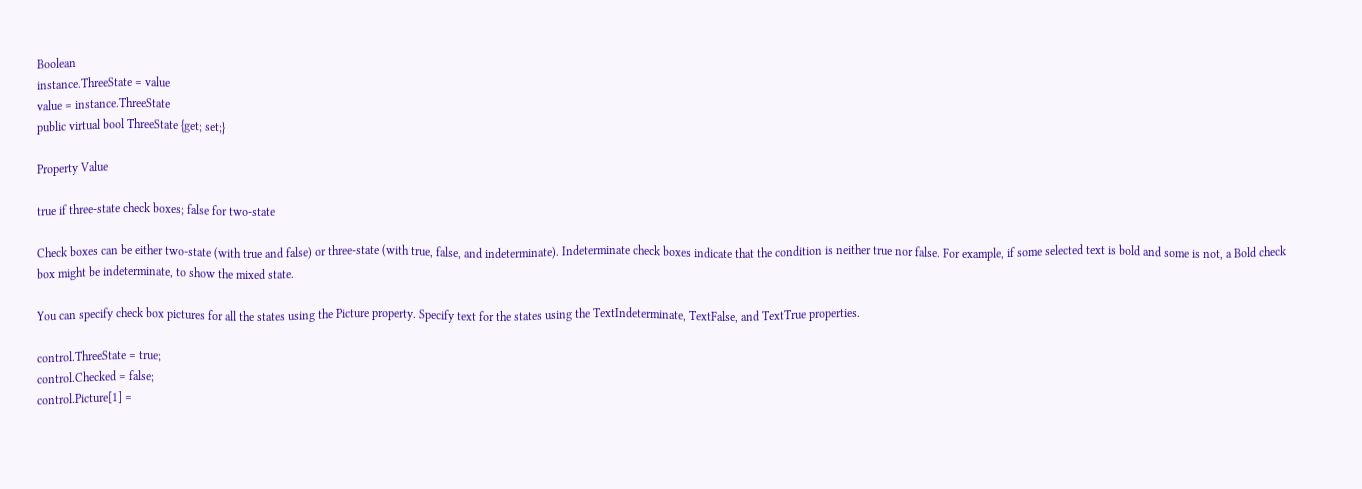Boolean
instance.ThreeState = value
value = instance.ThreeState
public virtual bool ThreeState {get; set;}

Property Value

true if three-state check boxes; false for two-state

Check boxes can be either two-state (with true and false) or three-state (with true, false, and indeterminate). Indeterminate check boxes indicate that the condition is neither true nor false. For example, if some selected text is bold and some is not, a Bold check box might be indeterminate, to show the mixed state.

You can specify check box pictures for all the states using the Picture property. Specify text for the states using the TextIndeterminate, TextFalse, and TextTrue properties.

control.ThreeState = true;
control.Checked = false;
control.Picture[1] =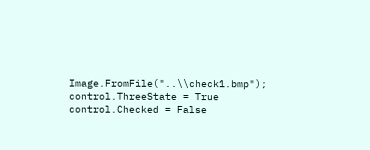Image.FromFile("..\\check1.bmp");
control.ThreeState = True
control.Checked = False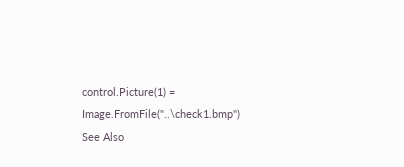control.Picture(1) = Image.FromFile("..\check1.bmp")
See Also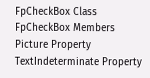FpCheckBox Class
FpCheckBox Members
Picture Property
TextIndeterminate Property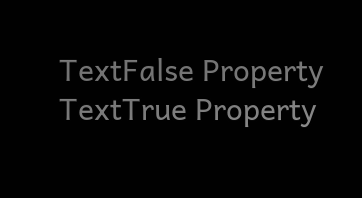TextFalse Property
TextTrue Property